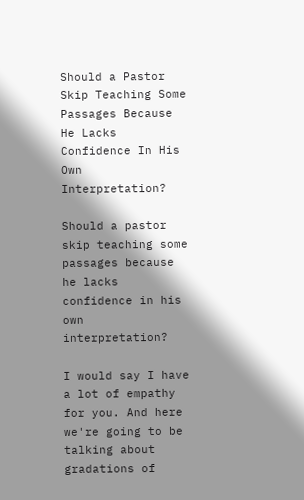Should a Pastor Skip Teaching Some Passages Because He Lacks Confidence In His Own Interpretation?

Should a pastor skip teaching some passages because he lacks confidence in his own interpretation?

I would say I have a lot of empathy for you. And here we're going to be talking about gradations of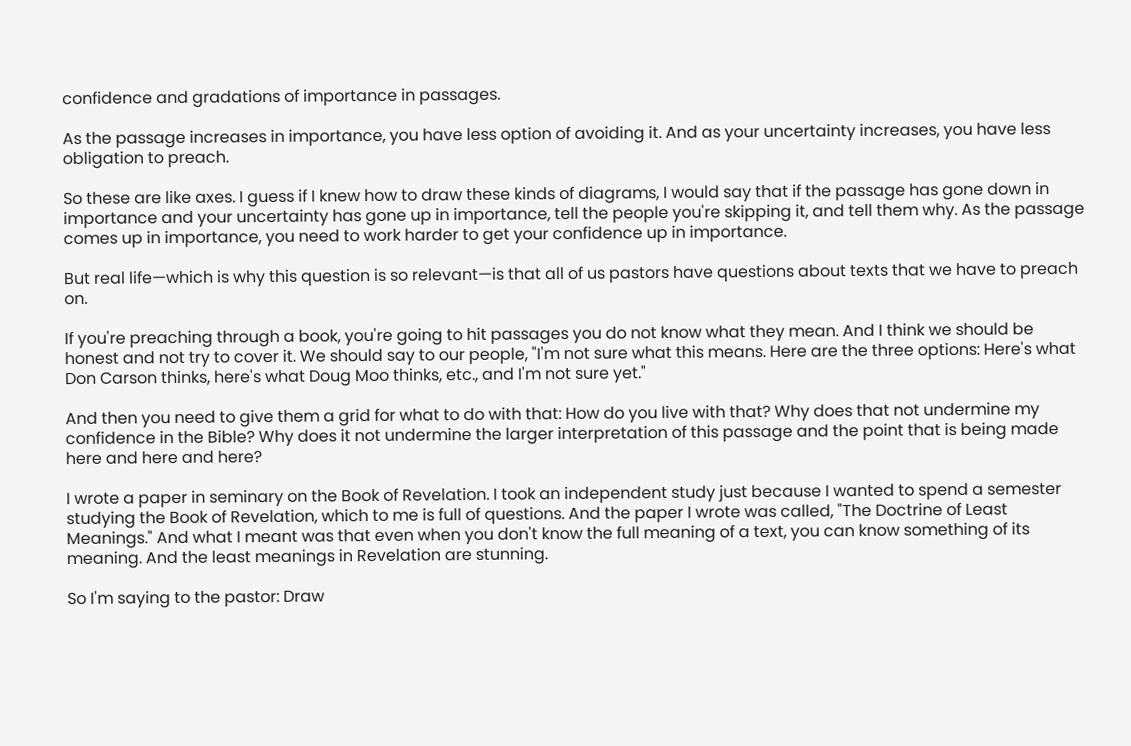confidence and gradations of importance in passages.

As the passage increases in importance, you have less option of avoiding it. And as your uncertainty increases, you have less obligation to preach.

So these are like axes. I guess if I knew how to draw these kinds of diagrams, I would say that if the passage has gone down in importance and your uncertainty has gone up in importance, tell the people you're skipping it, and tell them why. As the passage comes up in importance, you need to work harder to get your confidence up in importance.

But real life—which is why this question is so relevant—is that all of us pastors have questions about texts that we have to preach on.

If you're preaching through a book, you're going to hit passages you do not know what they mean. And I think we should be honest and not try to cover it. We should say to our people, "I'm not sure what this means. Here are the three options: Here's what Don Carson thinks, here's what Doug Moo thinks, etc., and I'm not sure yet."

And then you need to give them a grid for what to do with that: How do you live with that? Why does that not undermine my confidence in the Bible? Why does it not undermine the larger interpretation of this passage and the point that is being made here and here and here?

I wrote a paper in seminary on the Book of Revelation. I took an independent study just because I wanted to spend a semester studying the Book of Revelation, which to me is full of questions. And the paper I wrote was called, "The Doctrine of Least Meanings." And what I meant was that even when you don't know the full meaning of a text, you can know something of its meaning. And the least meanings in Revelation are stunning.

So I'm saying to the pastor: Draw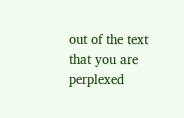out of the text that you are perplexed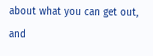about what you can get out, and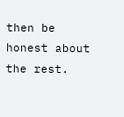then be honest about the rest.